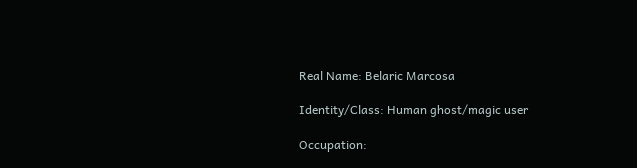Real Name: Belaric Marcosa

Identity/Class: Human ghost/magic user

Occupation: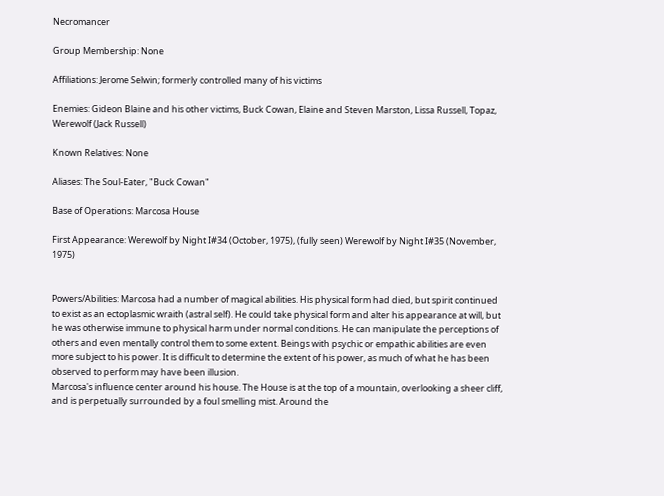Necromancer

Group Membership: None

Affiliations: Jerome Selwin; formerly controlled many of his victims

Enemies: Gideon Blaine and his other victims, Buck Cowan, Elaine and Steven Marston, Lissa Russell, Topaz, Werewolf (Jack Russell)

Known Relatives: None

Aliases: The Soul-Eater, "Buck Cowan"

Base of Operations: Marcosa House

First Appearance: Werewolf by Night I#34 (October, 1975), (fully seen) Werewolf by Night I#35 (November, 1975)


Powers/Abilities: Marcosa had a number of magical abilities. His physical form had died, but spirit continued to exist as an ectoplasmic wraith (astral self). He could take physical form and alter his appearance at will, but he was otherwise immune to physical harm under normal conditions. He can manipulate the perceptions of others and even mentally control them to some extent. Beings with psychic or empathic abilities are even more subject to his power. It is difficult to determine the extent of his power, as much of what he has been observed to perform may have been illusion.
Marcosa's influence center around his house. The House is at the top of a mountain, overlooking a sheer cliff, and is perpetually surrounded by a foul smelling mist. Around the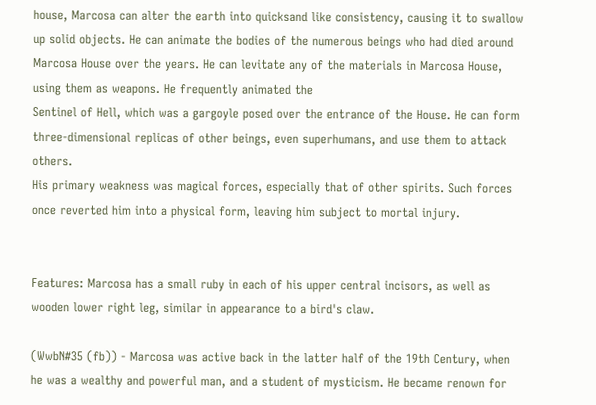house, Marcosa can alter the earth into quicksand like consistency, causing it to swallow up solid objects. He can animate the bodies of the numerous beings who had died around Marcosa House over the years. He can levitate any of the materials in Marcosa House, using them as weapons. He frequently animated the
Sentinel of Hell, which was a gargoyle posed over the entrance of the House. He can form three-dimensional replicas of other beings, even superhumans, and use them to attack others.
His primary weakness was magical forces, especially that of other spirits. Such forces once reverted him into a physical form, leaving him subject to mortal injury.


Features: Marcosa has a small ruby in each of his upper central incisors, as well as wooden lower right leg, similar in appearance to a bird's claw.

(WwbN#35 (fb)) - Marcosa was active back in the latter half of the 19th Century, when he was a wealthy and powerful man, and a student of mysticism. He became renown for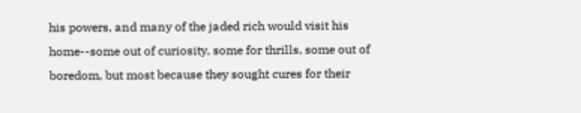his powers, and many of the jaded rich would visit his home--some out of curiosity, some for thrills, some out of boredom, but most because they sought cures for their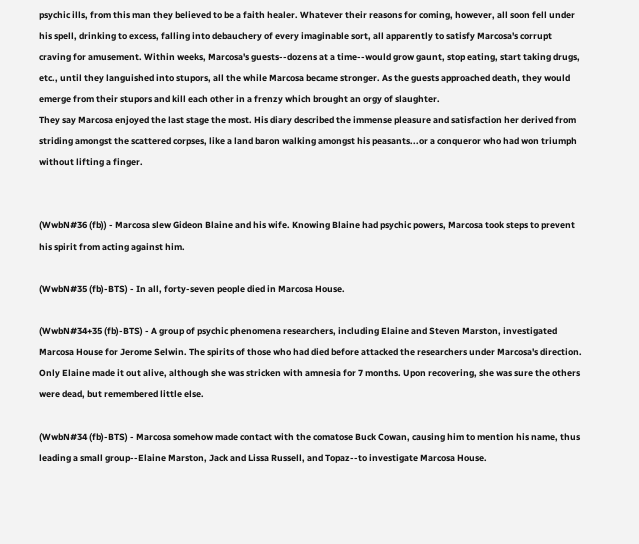psychic ills, from this man they believed to be a faith healer. Whatever their reasons for coming, however, all soon fell under his spell, drinking to excess, falling into debauchery of every imaginable sort, all apparently to satisfy Marcosa's corrupt craving for amusement. Within weeks, Marcosa's guests--dozens at a time--would grow gaunt, stop eating, start taking drugs, etc., until they languished into stupors, all the while Marcosa became stronger. As the guests approached death, they would emerge from their stupors and kill each other in a frenzy which brought an orgy of slaughter.
They say Marcosa enjoyed the last stage the most. His diary described the immense pleasure and satisfaction her derived from striding amongst the scattered corpses, like a land baron walking amongst his peasants...or a conqueror who had won triumph without lifting a finger.


(WwbN#36 (fb)) - Marcosa slew Gideon Blaine and his wife. Knowing Blaine had psychic powers, Marcosa took steps to prevent his spirit from acting against him.

(WwbN#35 (fb)-BTS) - In all, forty-seven people died in Marcosa House.

(WwbN#34+35 (fb)-BTS) - A group of psychic phenomena researchers, including Elaine and Steven Marston, investigated Marcosa House for Jerome Selwin. The spirits of those who had died before attacked the researchers under Marcosa's direction. Only Elaine made it out alive, although she was stricken with amnesia for 7 months. Upon recovering, she was sure the others were dead, but remembered little else.

(WwbN#34 (fb)-BTS) - Marcosa somehow made contact with the comatose Buck Cowan, causing him to mention his name, thus leading a small group--Elaine Marston, Jack and Lissa Russell, and Topaz--to investigate Marcosa House.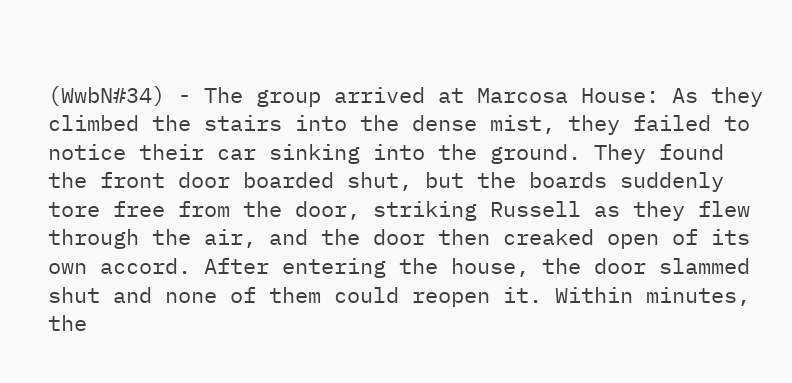(WwbN#34) - The group arrived at Marcosa House: As they climbed the stairs into the dense mist, they failed to notice their car sinking into the ground. They found the front door boarded shut, but the boards suddenly tore free from the door, striking Russell as they flew through the air, and the door then creaked open of its own accord. After entering the house, the door slammed shut and none of them could reopen it. Within minutes, the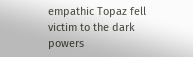empathic Topaz fell victim to the dark powers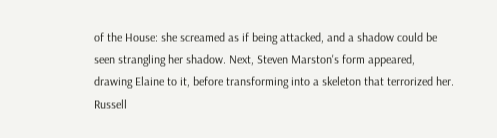of the House: she screamed as if being attacked, and a shadow could be seen strangling her shadow. Next, Steven Marston's form appeared, drawing Elaine to it, before transforming into a skeleton that terrorized her. Russell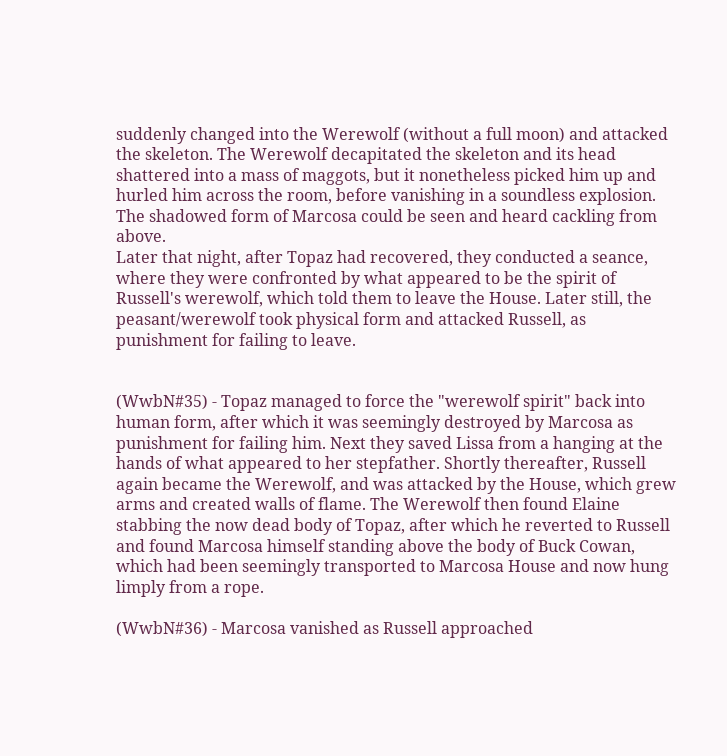suddenly changed into the Werewolf (without a full moon) and attacked the skeleton. The Werewolf decapitated the skeleton and its head shattered into a mass of maggots, but it nonetheless picked him up and hurled him across the room, before vanishing in a soundless explosion. The shadowed form of Marcosa could be seen and heard cackling from above.
Later that night, after Topaz had recovered, they conducted a seance, where they were confronted by what appeared to be the spirit of Russell's werewolf, which told them to leave the House. Later still, the peasant/werewolf took physical form and attacked Russell, as punishment for failing to leave.


(WwbN#35) - Topaz managed to force the "werewolf spirit" back into human form, after which it was seemingly destroyed by Marcosa as punishment for failing him. Next they saved Lissa from a hanging at the hands of what appeared to her stepfather. Shortly thereafter, Russell again became the Werewolf, and was attacked by the House, which grew arms and created walls of flame. The Werewolf then found Elaine stabbing the now dead body of Topaz, after which he reverted to Russell and found Marcosa himself standing above the body of Buck Cowan, which had been seemingly transported to Marcosa House and now hung limply from a rope.

(WwbN#36) - Marcosa vanished as Russell approached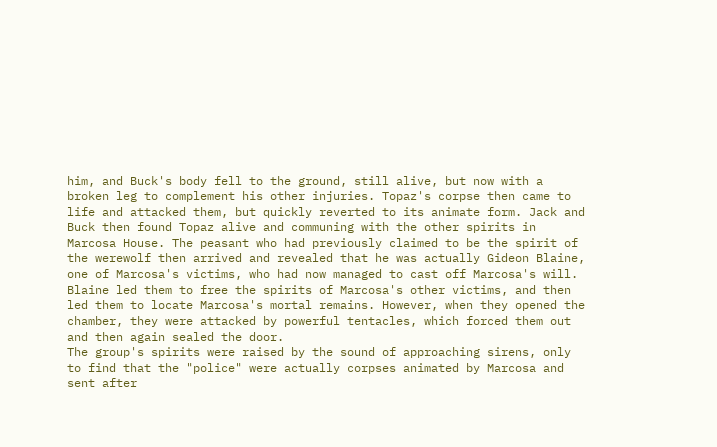him, and Buck's body fell to the ground, still alive, but now with a broken leg to complement his other injuries. Topaz's corpse then came to life and attacked them, but quickly reverted to its animate form. Jack and Buck then found Topaz alive and communing with the other spirits in Marcosa House. The peasant who had previously claimed to be the spirit of the werewolf then arrived and revealed that he was actually Gideon Blaine, one of Marcosa's victims, who had now managed to cast off Marcosa's will. Blaine led them to free the spirits of Marcosa's other victims, and then led them to locate Marcosa's mortal remains. However, when they opened the chamber, they were attacked by powerful tentacles, which forced them out and then again sealed the door.
The group's spirits were raised by the sound of approaching sirens, only to find that the "police" were actually corpses animated by Marcosa and sent after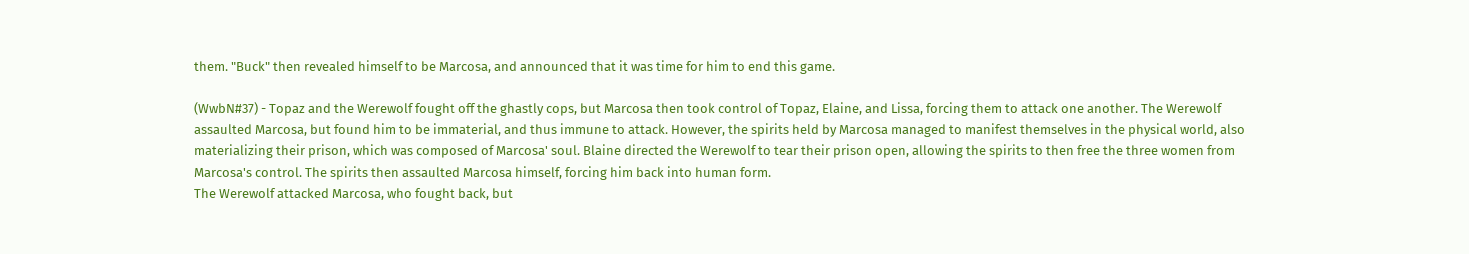them. "Buck" then revealed himself to be Marcosa, and announced that it was time for him to end this game.

(WwbN#37) - Topaz and the Werewolf fought off the ghastly cops, but Marcosa then took control of Topaz, Elaine, and Lissa, forcing them to attack one another. The Werewolf assaulted Marcosa, but found him to be immaterial, and thus immune to attack. However, the spirits held by Marcosa managed to manifest themselves in the physical world, also materializing their prison, which was composed of Marcosa' soul. Blaine directed the Werewolf to tear their prison open, allowing the spirits to then free the three women from Marcosa's control. The spirits then assaulted Marcosa himself, forcing him back into human form.
The Werewolf attacked Marcosa, who fought back, but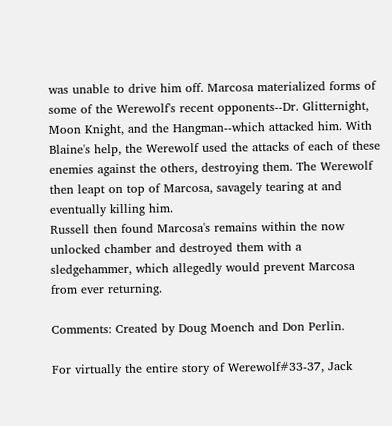was unable to drive him off. Marcosa materialized forms of some of the Werewolf's recent opponents--Dr. Glitternight, Moon Knight, and the Hangman--which attacked him. With Blaine's help, the Werewolf used the attacks of each of these enemies against the others, destroying them. The Werewolf then leapt on top of Marcosa, savagely tearing at and eventually killing him.
Russell then found Marcosa's remains within the now unlocked chamber and destroyed them with a sledgehammer, which allegedly would prevent Marcosa from ever returning.

Comments: Created by Doug Moench and Don Perlin.

For virtually the entire story of Werewolf#33-37, Jack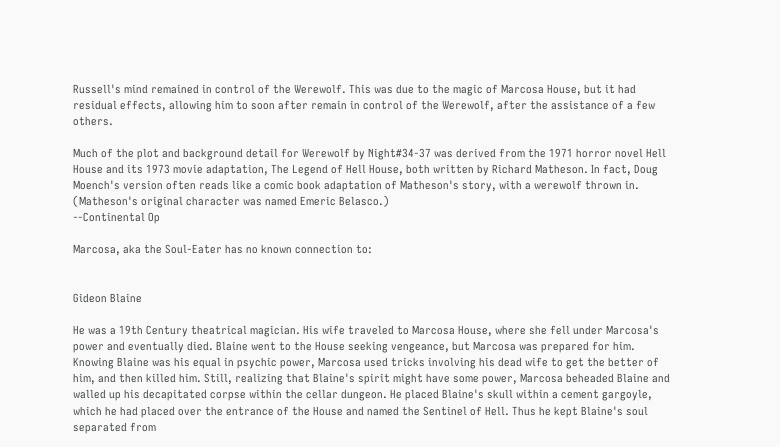Russell's mind remained in control of the Werewolf. This was due to the magic of Marcosa House, but it had residual effects, allowing him to soon after remain in control of the Werewolf, after the assistance of a few others.

Much of the plot and background detail for Werewolf by Night#34-37 was derived from the 1971 horror novel Hell House and its 1973 movie adaptation, The Legend of Hell House, both written by Richard Matheson. In fact, Doug Moench's version often reads like a comic book adaptation of Matheson's story, with a werewolf thrown in. (Matheson's original character was named Emeric Belasco.)
--Continental Op

Marcosa, aka the Soul-Eater has no known connection to:


Gideon Blaine

He was a 19th Century theatrical magician. His wife traveled to Marcosa House, where she fell under Marcosa's power and eventually died. Blaine went to the House seeking vengeance, but Marcosa was prepared for him. Knowing Blaine was his equal in psychic power, Marcosa used tricks involving his dead wife to get the better of him, and then killed him. Still, realizing that Blaine's spirit might have some power, Marcosa beheaded Blaine and walled up his decapitated corpse within the cellar dungeon. He placed Blaine's skull within a cement gargoyle, which he had placed over the entrance of the House and named the Sentinel of Hell. Thus he kept Blaine's soul separated from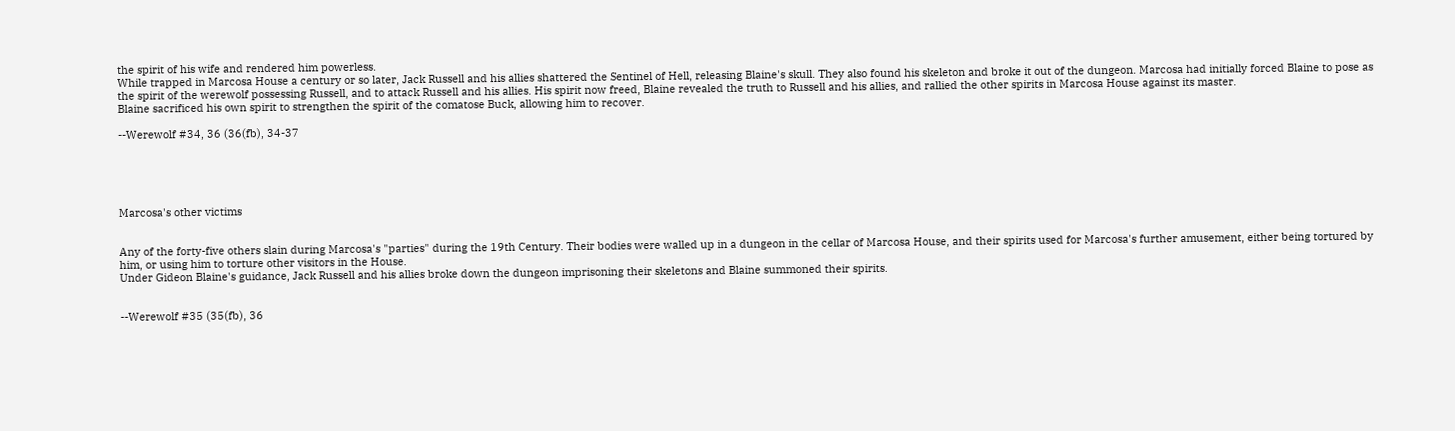the spirit of his wife and rendered him powerless.
While trapped in Marcosa House a century or so later, Jack Russell and his allies shattered the Sentinel of Hell, releasing Blaine's skull. They also found his skeleton and broke it out of the dungeon. Marcosa had initially forced Blaine to pose as the spirit of the werewolf possessing Russell, and to attack Russell and his allies. His spirit now freed, Blaine revealed the truth to Russell and his allies, and rallied the other spirits in Marcosa House against its master.
Blaine sacrificed his own spirit to strengthen the spirit of the comatose Buck, allowing him to recover.

--Werewolf #34, 36 (36(fb), 34-37





Marcosa's other victims


Any of the forty-five others slain during Marcosa's "parties" during the 19th Century. Their bodies were walled up in a dungeon in the cellar of Marcosa House, and their spirits used for Marcosa's further amusement, either being tortured by him, or using him to torture other visitors in the House.
Under Gideon Blaine's guidance, Jack Russell and his allies broke down the dungeon imprisoning their skeletons and Blaine summoned their spirits.


--Werewolf #35 (35(fb), 36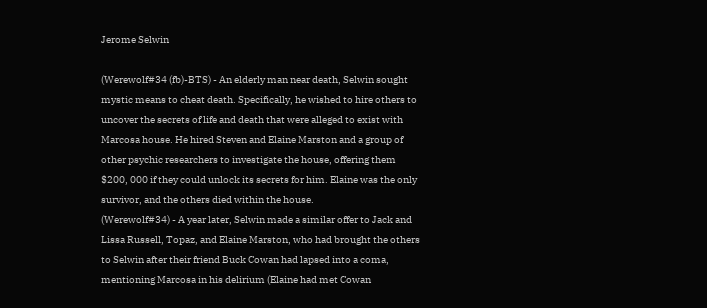Jerome Selwin

(Werewolf#34 (fb)-BTS) - An elderly man near death, Selwin sought mystic means to cheat death. Specifically, he wished to hire others to uncover the secrets of life and death that were alleged to exist with Marcosa house. He hired Steven and Elaine Marston and a group of other psychic researchers to investigate the house, offering them $200, 000 if they could unlock its secrets for him. Elaine was the only survivor, and the others died within the house.
(Werewolf#34) - A year later, Selwin made a similar offer to Jack and Lissa Russell, Topaz, and Elaine Marston, who had brought the others to Selwin after their friend Buck Cowan had lapsed into a coma, mentioning Marcosa in his delirium (Elaine had met Cowan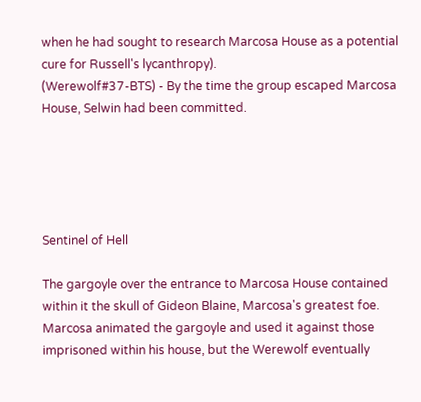when he had sought to research Marcosa House as a potential cure for Russell's lycanthropy).
(Werewolf#37-BTS) - By the time the group escaped Marcosa House, Selwin had been committed.





Sentinel of Hell

The gargoyle over the entrance to Marcosa House contained within it the skull of Gideon Blaine, Marcosa's greatest foe. Marcosa animated the gargoyle and used it against those imprisoned within his house, but the Werewolf eventually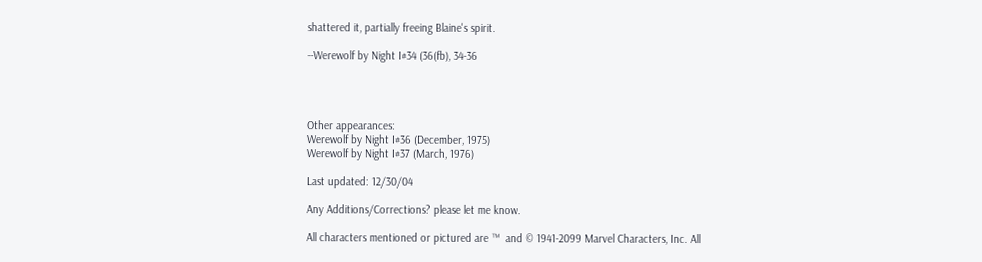shattered it, partially freeing Blaine's spirit.

--Werewolf by Night I#34 (36(fb), 34-36




Other appearances:
Werewolf by Night I#36 (December, 1975)
Werewolf by Night I#37 (March, 1976)

Last updated: 12/30/04

Any Additions/Corrections? please let me know.

All characters mentioned or pictured are ™  and © 1941-2099 Marvel Characters, Inc. All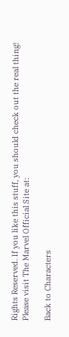Rights Reserved. If you like this stuff, you should check out the real thing!
Please visit The Marvel Official Site at:

Back to Characters